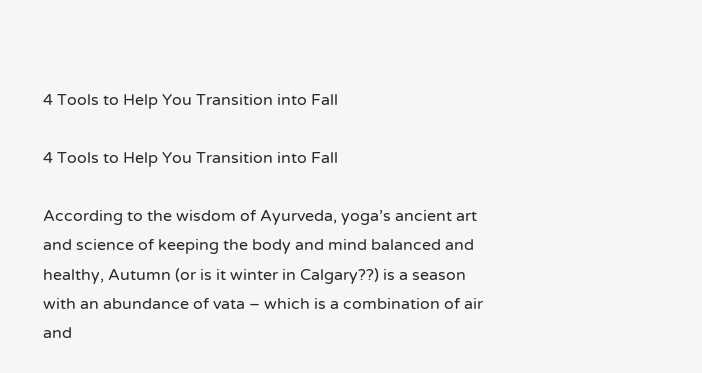4 Tools to Help You Transition into Fall

4 Tools to Help You Transition into Fall

According to the wisdom of Ayurveda, yoga’s ancient art and science of keeping the body and mind balanced and healthy, Autumn (or is it winter in Calgary??) is a season with an abundance of vata – which is a combination of air and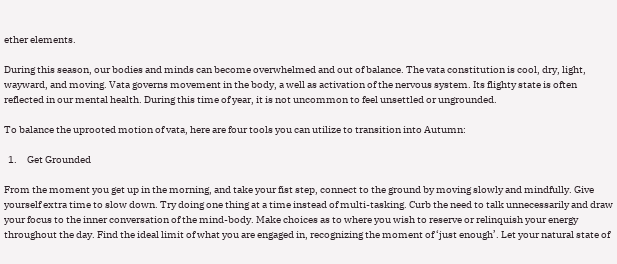ether elements.

During this season, our bodies and minds can become overwhelmed and out of balance. The vata constitution is cool, dry, light, wayward, and moving. Vata governs movement in the body, a well as activation of the nervous system. Its flighty state is often reflected in our mental health. During this time of year, it is not uncommon to feel unsettled or ungrounded.

To balance the uprooted motion of vata, here are four tools you can utilize to transition into Autumn:

  1.     Get Grounded

From the moment you get up in the morning, and take your fist step, connect to the ground by moving slowly and mindfully. Give yourself extra time to slow down. Try doing one thing at a time instead of multi-tasking. Curb the need to talk unnecessarily and draw your focus to the inner conversation of the mind-body. Make choices as to where you wish to reserve or relinquish your energy throughout the day. Find the ideal limit of what you are engaged in, recognizing the moment of ‘just enough’. Let your natural state of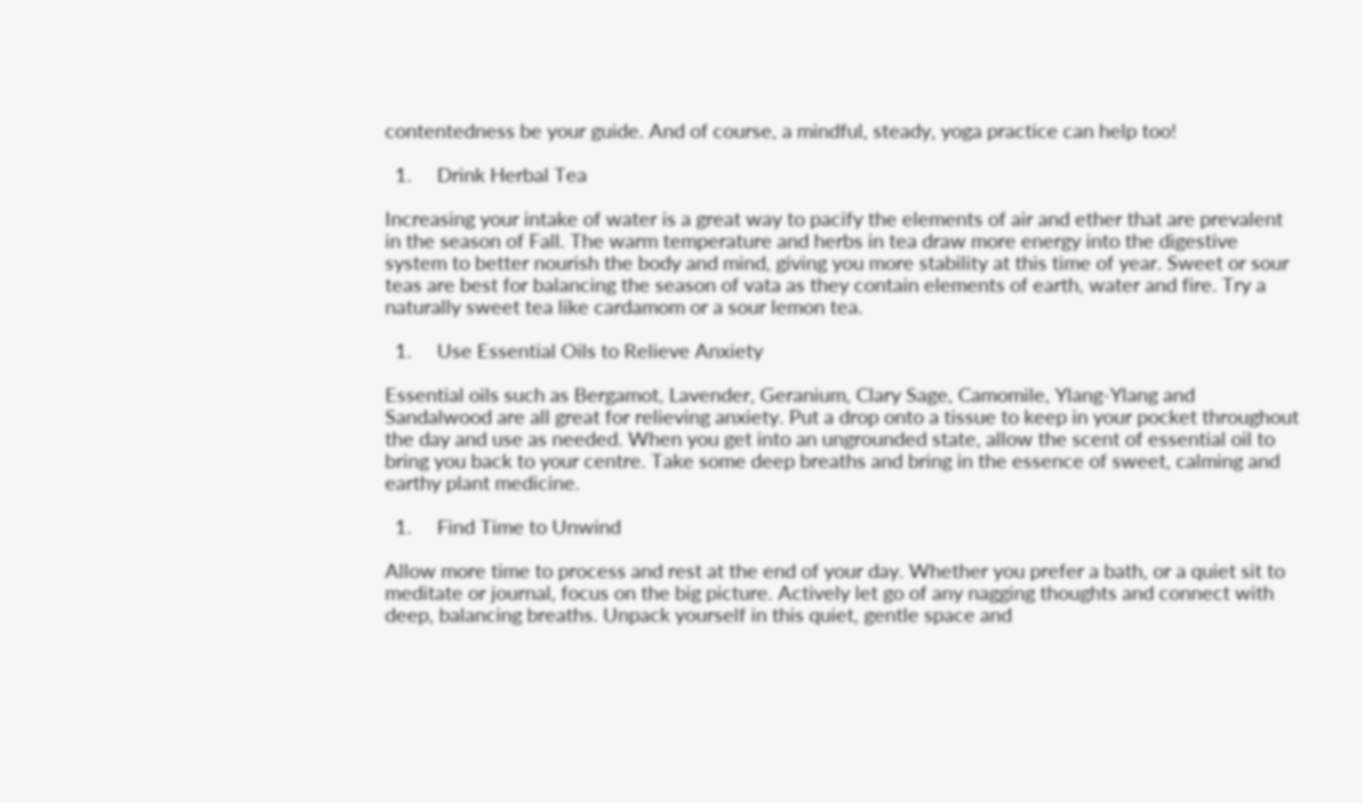contentedness be your guide. And of course, a mindful, steady, yoga practice can help too!

  1.     Drink Herbal Tea

Increasing your intake of water is a great way to pacify the elements of air and ether that are prevalent in the season of Fall. The warm temperature and herbs in tea draw more energy into the digestive system to better nourish the body and mind, giving you more stability at this time of year. Sweet or sour teas are best for balancing the season of vata as they contain elements of earth, water and fire. Try a naturally sweet tea like cardamom or a sour lemon tea.

  1.     Use Essential Oils to Relieve Anxiety

Essential oils such as Bergamot, Lavender, Geranium, Clary Sage, Camomile, Ylang-Ylang and Sandalwood are all great for relieving anxiety. Put a drop onto a tissue to keep in your pocket throughout the day and use as needed. When you get into an ungrounded state, allow the scent of essential oil to bring you back to your centre. Take some deep breaths and bring in the essence of sweet, calming and earthy plant medicine.

  1.     Find Time to Unwind

Allow more time to process and rest at the end of your day. Whether you prefer a bath, or a quiet sit to meditate or journal, focus on the big picture. Actively let go of any nagging thoughts and connect with deep, balancing breaths. Unpack yourself in this quiet, gentle space and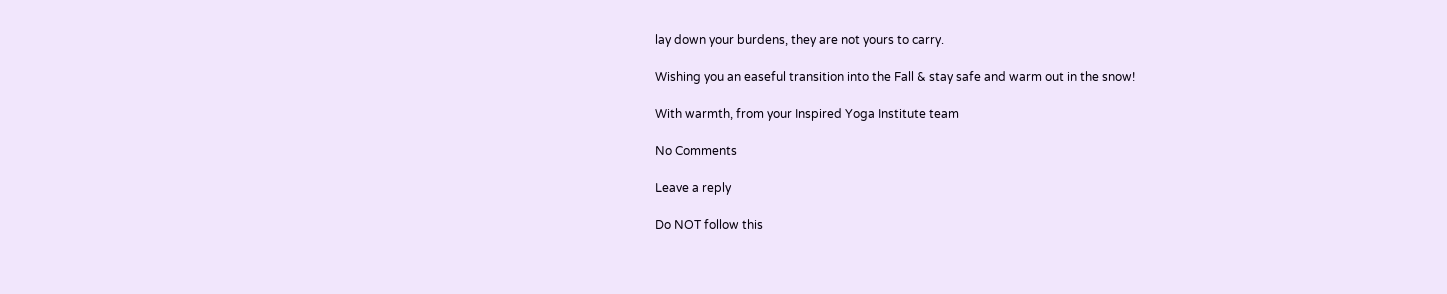lay down your burdens, they are not yours to carry.

Wishing you an easeful transition into the Fall & stay safe and warm out in the snow!

With warmth, from your Inspired Yoga Institute team

No Comments

Leave a reply

Do NOT follow this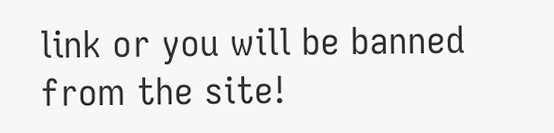link or you will be banned from the site!